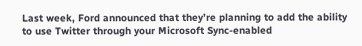Last week, Ford announced that they’re planning to add the ability to use Twitter through your Microsoft Sync-enabled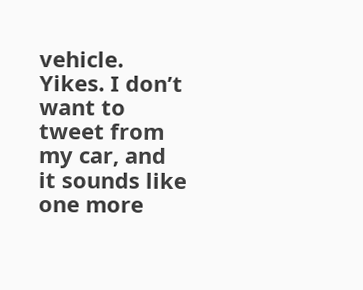vehicle. Yikes. I don’t want to tweet from my car, and it sounds like one more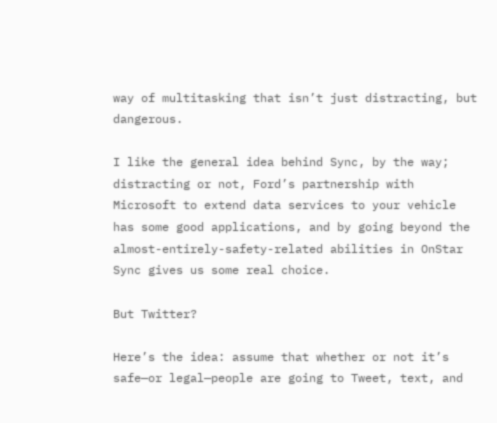way of multitasking that isn’t just distracting, but dangerous.

I like the general idea behind Sync, by the way; distracting or not, Ford’s partnership with Microsoft to extend data services to your vehicle has some good applications, and by going beyond the almost-entirely-safety-related abilities in OnStar Sync gives us some real choice.

But Twitter?

Here’s the idea: assume that whether or not it’s safe—or legal—people are going to Tweet, text, and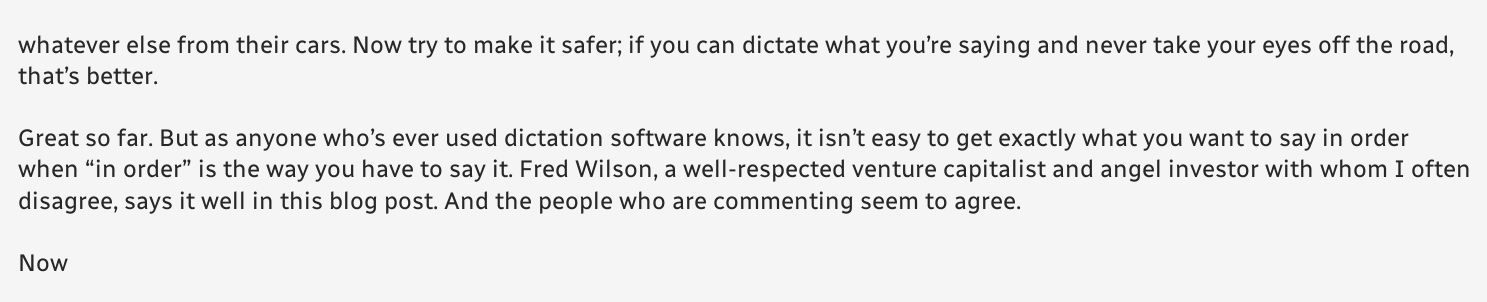whatever else from their cars. Now try to make it safer; if you can dictate what you’re saying and never take your eyes off the road, that’s better.

Great so far. But as anyone who’s ever used dictation software knows, it isn’t easy to get exactly what you want to say in order when “in order” is the way you have to say it. Fred Wilson, a well-respected venture capitalist and angel investor with whom I often disagree, says it well in this blog post. And the people who are commenting seem to agree.

Now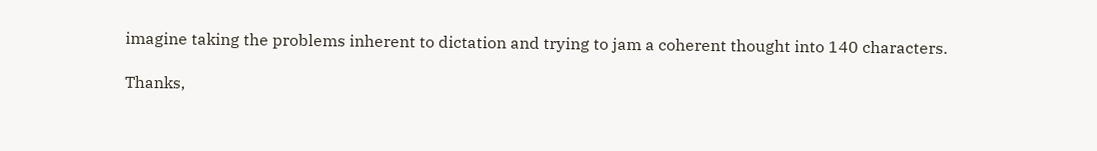imagine taking the problems inherent to dictation and trying to jam a coherent thought into 140 characters.

Thanks,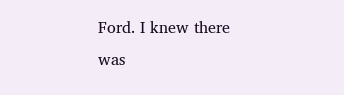Ford. I knew there was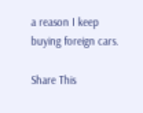a reason I keep buying foreign cars.

Share This